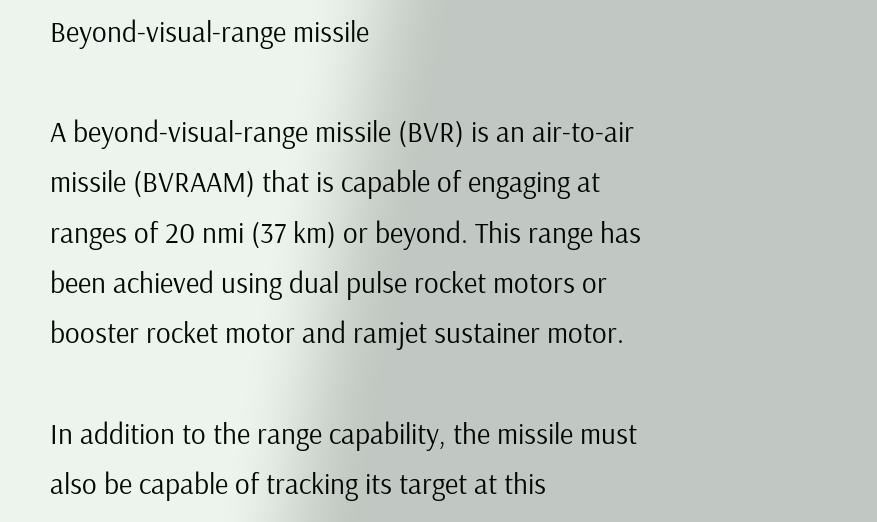Beyond-visual-range missile

A beyond-visual-range missile (BVR) is an air-to-air missile (BVRAAM) that is capable of engaging at ranges of 20 nmi (37 km) or beyond. This range has been achieved using dual pulse rocket motors or booster rocket motor and ramjet sustainer motor.

In addition to the range capability, the missile must also be capable of tracking its target at this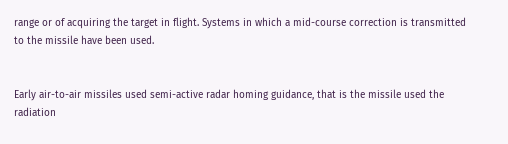range or of acquiring the target in flight. Systems in which a mid-course correction is transmitted to the missile have been used.


Early air-to-air missiles used semi-active radar homing guidance, that is the missile used the radiation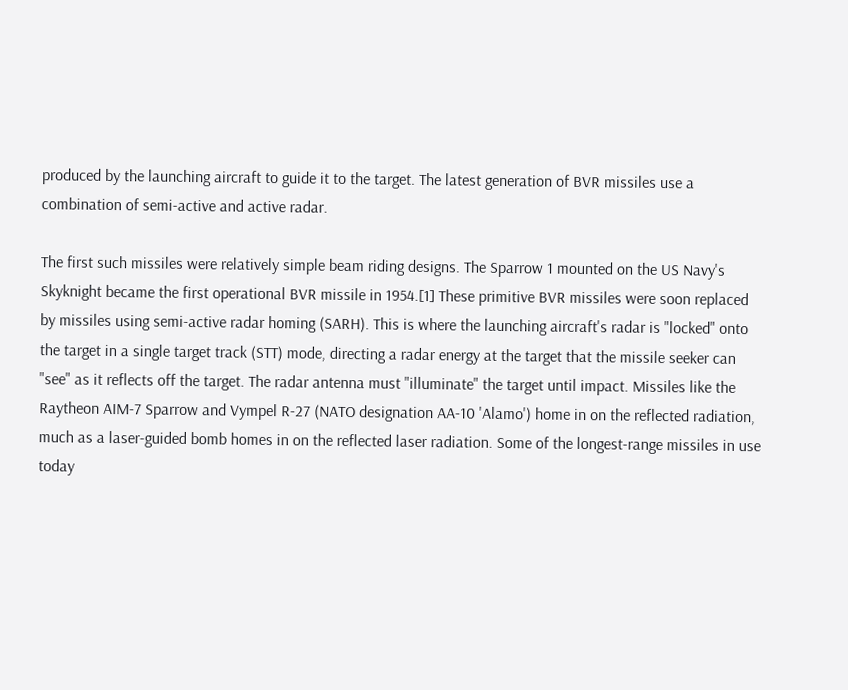produced by the launching aircraft to guide it to the target. The latest generation of BVR missiles use a combination of semi-active and active radar.

The first such missiles were relatively simple beam riding designs. The Sparrow 1 mounted on the US Navy's Skyknight became the first operational BVR missile in 1954.[1] These primitive BVR missiles were soon replaced by missiles using semi-active radar homing (SARH). This is where the launching aircraft's radar is "locked" onto the target in a single target track (STT) mode, directing a radar energy at the target that the missile seeker can "see" as it reflects off the target. The radar antenna must "illuminate" the target until impact. Missiles like the Raytheon AIM-7 Sparrow and Vympel R-27 (NATO designation AA-10 'Alamo') home in on the reflected radiation, much as a laser-guided bomb homes in on the reflected laser radiation. Some of the longest-range missiles in use today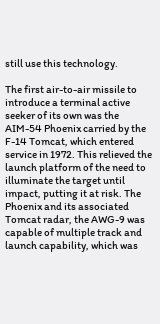still use this technology.

The first air-to-air missile to introduce a terminal active seeker of its own was the AIM-54 Phoenix carried by the F-14 Tomcat, which entered service in 1972. This relieved the launch platform of the need to illuminate the target until impact, putting it at risk. The Phoenix and its associated Tomcat radar, the AWG-9 was capable of multiple track and launch capability, which was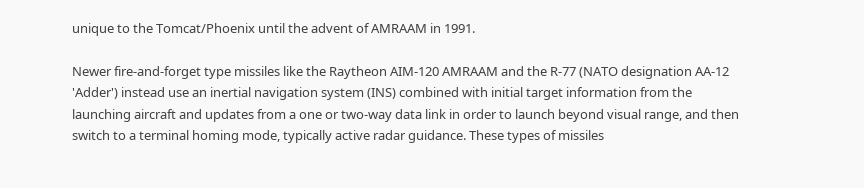unique to the Tomcat/Phoenix until the advent of AMRAAM in 1991.

Newer fire-and-forget type missiles like the Raytheon AIM-120 AMRAAM and the R-77 (NATO designation AA-12 'Adder') instead use an inertial navigation system (INS) combined with initial target information from the launching aircraft and updates from a one or two-way data link in order to launch beyond visual range, and then switch to a terminal homing mode, typically active radar guidance. These types of missiles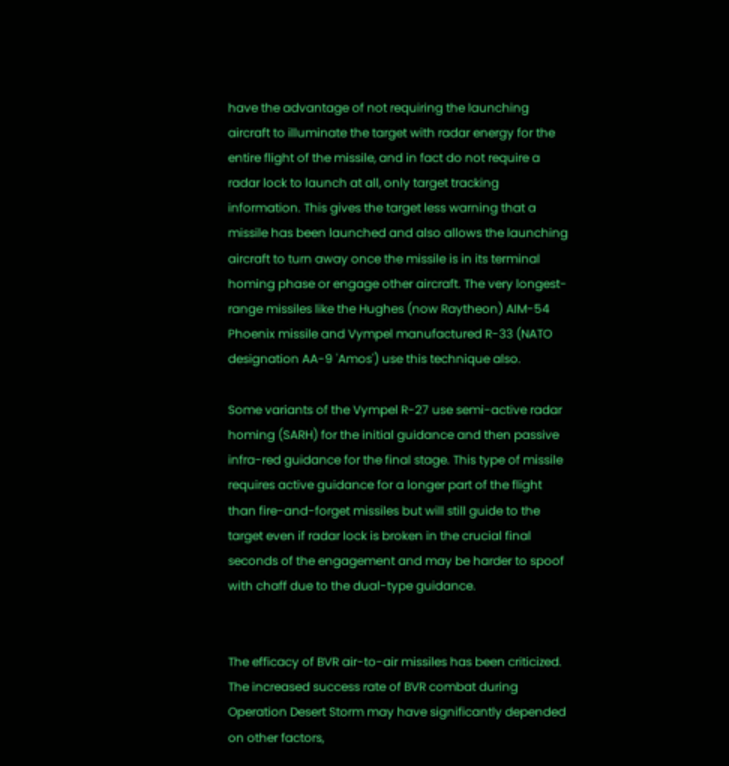have the advantage of not requiring the launching aircraft to illuminate the target with radar energy for the entire flight of the missile, and in fact do not require a radar lock to launch at all, only target tracking information. This gives the target less warning that a missile has been launched and also allows the launching aircraft to turn away once the missile is in its terminal homing phase or engage other aircraft. The very longest-range missiles like the Hughes (now Raytheon) AIM-54 Phoenix missile and Vympel manufactured R-33 (NATO designation AA-9 'Amos') use this technique also.

Some variants of the Vympel R-27 use semi-active radar homing (SARH) for the initial guidance and then passive infra-red guidance for the final stage. This type of missile requires active guidance for a longer part of the flight than fire-and-forget missiles but will still guide to the target even if radar lock is broken in the crucial final seconds of the engagement and may be harder to spoof with chaff due to the dual-type guidance.


The efficacy of BVR air-to-air missiles has been criticized. The increased success rate of BVR combat during Operation Desert Storm may have significantly depended on other factors,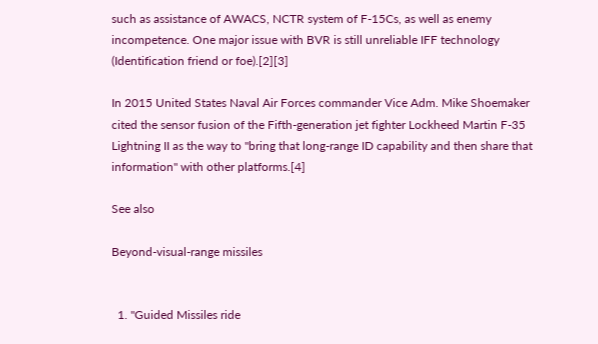such as assistance of AWACS, NCTR system of F-15Cs, as well as enemy incompetence. One major issue with BVR is still unreliable IFF technology (Identification friend or foe).[2][3]

In 2015 United States Naval Air Forces commander Vice Adm. Mike Shoemaker cited the sensor fusion of the Fifth-generation jet fighter Lockheed Martin F-35 Lightning II as the way to "bring that long-range ID capability and then share that information" with other platforms.[4]

See also

Beyond-visual-range missiles


  1. "Guided Missiles ride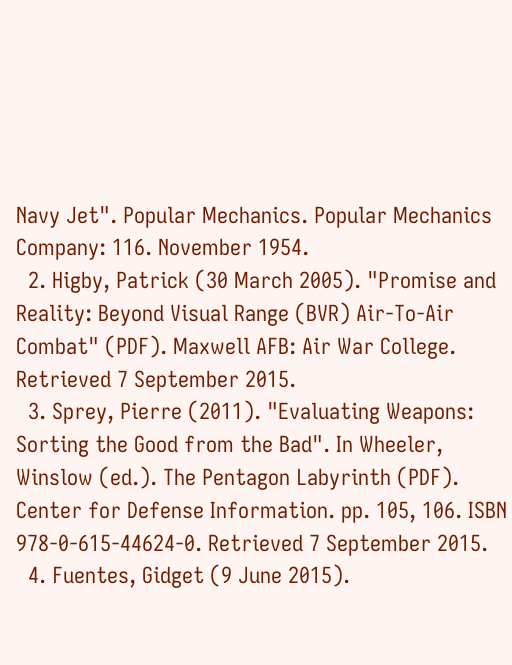Navy Jet". Popular Mechanics. Popular Mechanics Company: 116. November 1954.
  2. Higby, Patrick (30 March 2005). "Promise and Reality: Beyond Visual Range (BVR) Air-To-Air Combat" (PDF). Maxwell AFB: Air War College. Retrieved 7 September 2015.
  3. Sprey, Pierre (2011). "Evaluating Weapons: Sorting the Good from the Bad". In Wheeler, Winslow (ed.). The Pentagon Labyrinth (PDF). Center for Defense Information. pp. 105, 106. ISBN 978-0-615-44624-0. Retrieved 7 September 2015.
  4. Fuentes, Gidget (9 June 2015).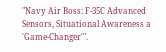"Navy Air Boss: F-35C Advanced Sensors, Situational Awareness a 'Game-Changer'".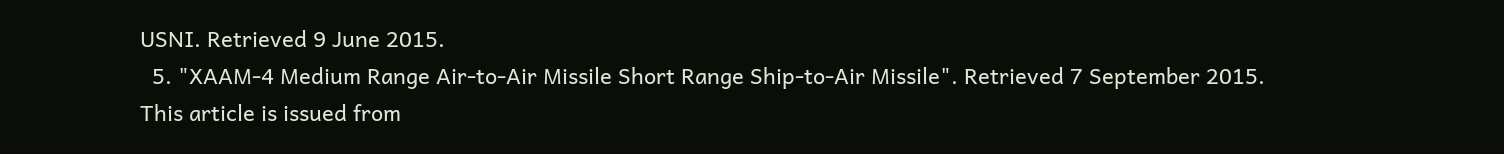USNI. Retrieved 9 June 2015.
  5. "XAAM-4 Medium Range Air-to-Air Missile Short Range Ship-to-Air Missile". Retrieved 7 September 2015.
This article is issued from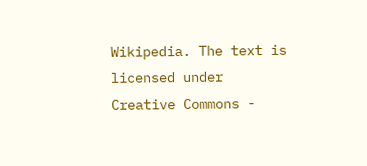Wikipedia. The text is licensed under Creative Commons -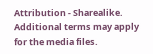Attribution - Sharealike. Additional terms may apply for the media files.